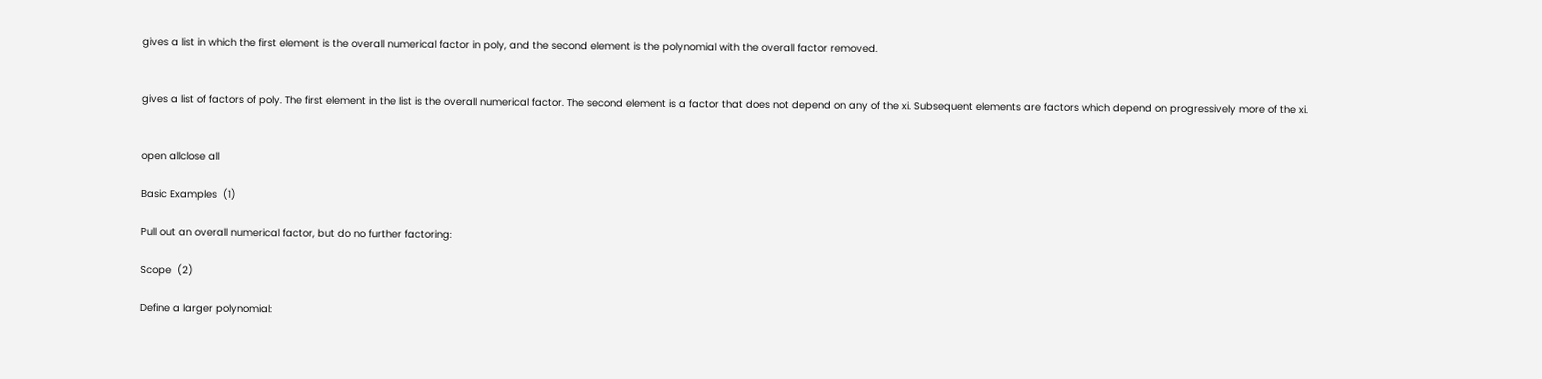gives a list in which the first element is the overall numerical factor in poly, and the second element is the polynomial with the overall factor removed.


gives a list of factors of poly. The first element in the list is the overall numerical factor. The second element is a factor that does not depend on any of the xi. Subsequent elements are factors which depend on progressively more of the xi.


open allclose all

Basic Examples  (1)

Pull out an overall numerical factor, but do no further factoring:

Scope  (2)

Define a larger polynomial: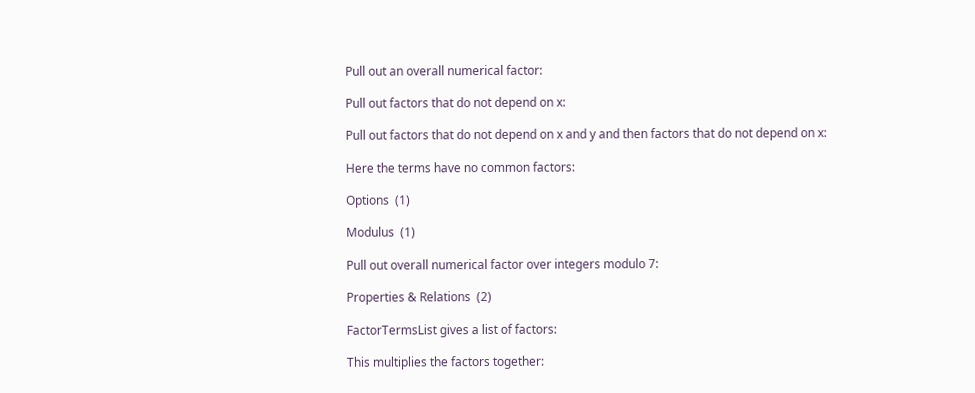Pull out an overall numerical factor:

Pull out factors that do not depend on x:

Pull out factors that do not depend on x and y and then factors that do not depend on x:

Here the terms have no common factors:

Options  (1)

Modulus  (1)

Pull out overall numerical factor over integers modulo 7:

Properties & Relations  (2)

FactorTermsList gives a list of factors:

This multiplies the factors together: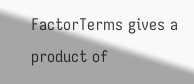FactorTerms gives a product of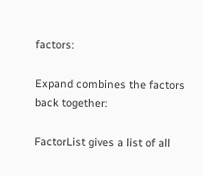factors:

Expand combines the factors back together:

FactorList gives a list of all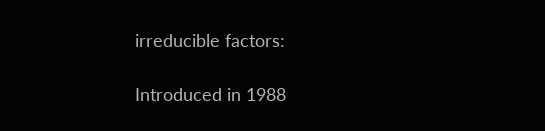irreducible factors:

Introduced in 1988